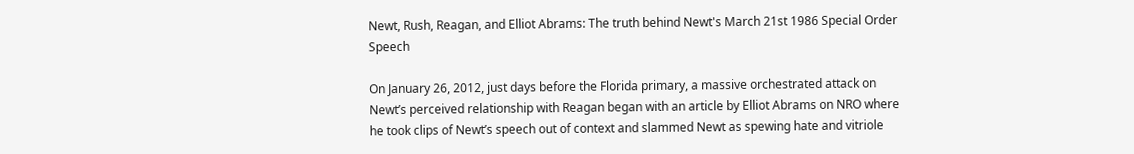Newt, Rush, Reagan, and Elliot Abrams: The truth behind Newt's March 21st 1986 Special Order Speech

On January 26, 2012, just days before the Florida primary, a massive orchestrated attack on Newt’s perceived relationship with Reagan began with an article by Elliot Abrams on NRO where he took clips of Newt’s speech out of context and slammed Newt as spewing hate and vitriole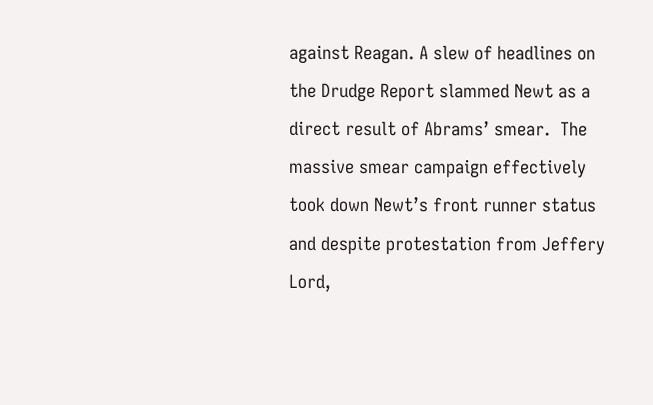against Reagan. A slew of headlines on the Drudge Report slammed Newt as a direct result of Abrams’ smear.  The massive smear campaign effectively took down Newt’s front runner status and despite protestation from Jeffery Lord,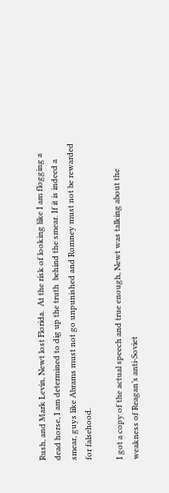Rush, and Mark Levin, Newt lost Florida.  At the risk of looking like I am flogging a dead horse, I am determined to dig up the truth  behind the smear. If it is indeed a smear, guys like Abrams must not go unpunished and Romney must not be rewarded for falsehood.

I got a copy of the actual speech and true enough, Newt was talking about the weakness of Reagan’s anti-Soviet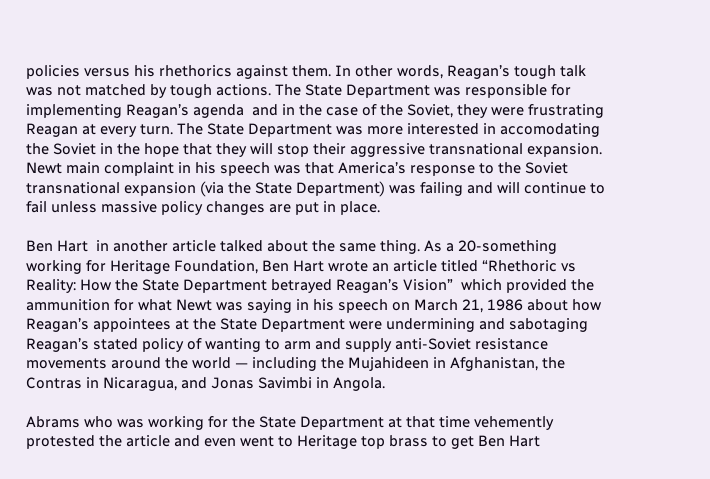policies versus his rhethorics against them. In other words, Reagan’s tough talk was not matched by tough actions. The State Department was responsible for implementing Reagan’s agenda  and in the case of the Soviet, they were frustrating Reagan at every turn. The State Department was more interested in accomodating the Soviet in the hope that they will stop their aggressive transnational expansion. Newt main complaint in his speech was that America’s response to the Soviet transnational expansion (via the State Department) was failing and will continue to fail unless massive policy changes are put in place.

Ben Hart  in another article talked about the same thing. As a 20-something working for Heritage Foundation, Ben Hart wrote an article titled “Rhethoric vs Reality: How the State Department betrayed Reagan’s Vision”  which provided the ammunition for what Newt was saying in his speech on March 21, 1986 about how Reagan’s appointees at the State Department were undermining and sabotaging Reagan’s stated policy of wanting to arm and supply anti-Soviet resistance movements around the world — including the Mujahideen in Afghanistan, the Contras in Nicaragua, and Jonas Savimbi in Angola.

Abrams who was working for the State Department at that time vehemently protested the article and even went to Heritage top brass to get Ben Hart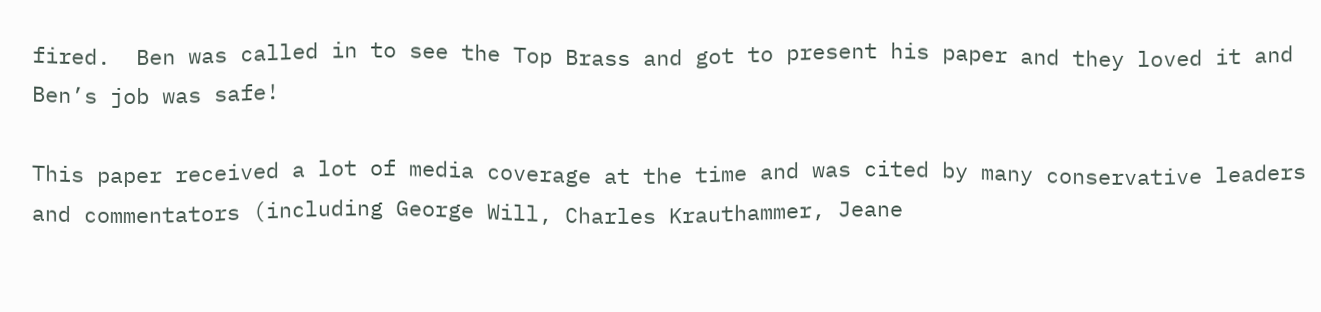fired.  Ben was called in to see the Top Brass and got to present his paper and they loved it and Ben’s job was safe!

This paper received a lot of media coverage at the time and was cited by many conservative leaders and commentators (including George Will, Charles Krauthammer, Jeane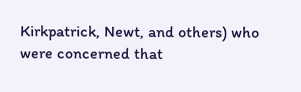Kirkpatrick, Newt, and others) who were concerned that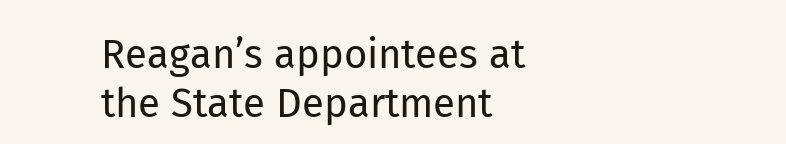Reagan’s appointees at the State Department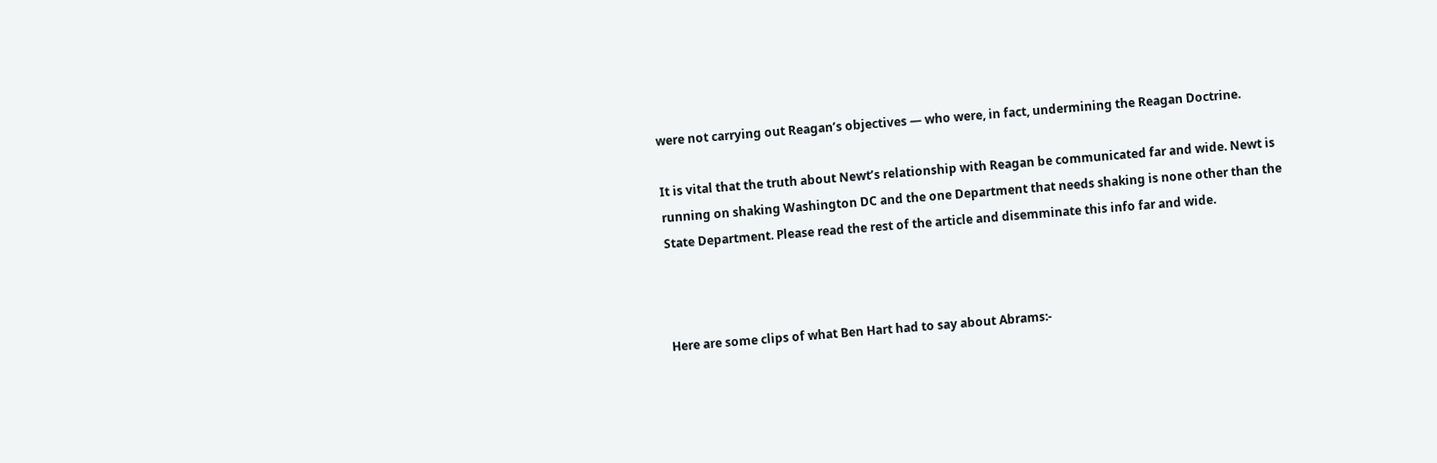were not carrying out Reagan’s objectives — who were, in fact, undermining the Reagan Doctrine.

It is vital that the truth about Newt’s relationship with Reagan be communicated far and wide. Newt is running on shaking Washington DC and the one Department that needs shaking is none other than the State Department. Please read the rest of the article and disemminate this info far and wide.



Here are some clips of what Ben Hart had to say about Abrams:-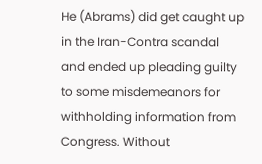He (Abrams) did get caught up in the Iran-Contra scandal and ended up pleading guilty to some misdemeanors for withholding information from Congress. Without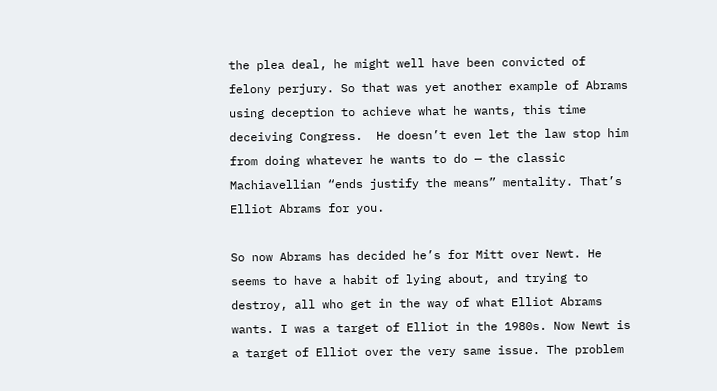the plea deal, he might well have been convicted of felony perjury. So that was yet another example of Abrams using deception to achieve what he wants, this time deceiving Congress.  He doesn’t even let the law stop him from doing whatever he wants to do — the classic Machiavellian “ends justify the means” mentality. That’s Elliot Abrams for you.

So now Abrams has decided he’s for Mitt over Newt. He seems to have a habit of lying about, and trying to destroy, all who get in the way of what Elliot Abrams wants. I was a target of Elliot in the 1980s. Now Newt is a target of Elliot over the very same issue. The problem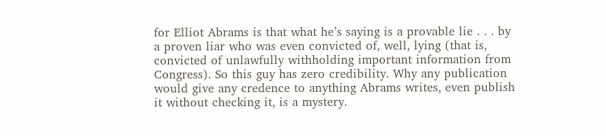for Elliot Abrams is that what he’s saying is a provable lie . . . by a proven liar who was even convicted of, well, lying (that is, convicted of unlawfully withholding important information from Congress). So this guy has zero credibility. Why any publication would give any credence to anything Abrams writes, even publish it without checking it, is a mystery.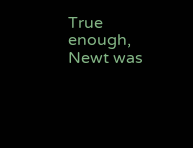True enough, Newt was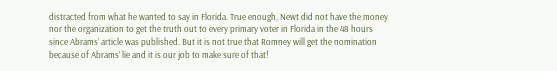distracted from what he wanted to say in Florida. True enough, Newt did not have the money nor the organization to get the truth out to every primary voter in Florida in the 48 hours since Abrams’ article was published. But it is not true that Romney will get the nomination because of Abrams’ lie and it is our job to make sure of that!